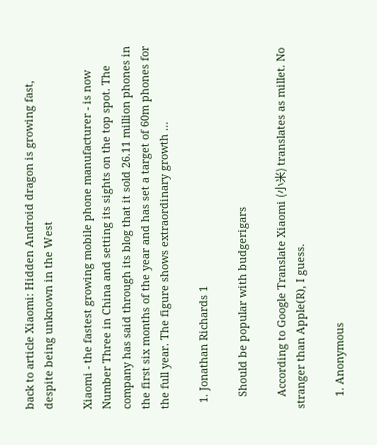back to article Xiaomi: Hidden Android dragon is growing fast, despite being unknown in the West

Xiaomi - the fastest growing mobile phone manufacturer - is now Number Three in China and setting its sights on the top spot. The company has said through its blog that it sold 26.11 million phones in the first six months of the year and has set a target of 60m phones for the full year. The figure shows extraordinary growth …

  1. Jonathan Richards 1

    Should be popular with budgerigars

    According to Google Translate Xiaomi (小米) translates as millet. No stranger than Apple(R), I guess.

    1. Anonymous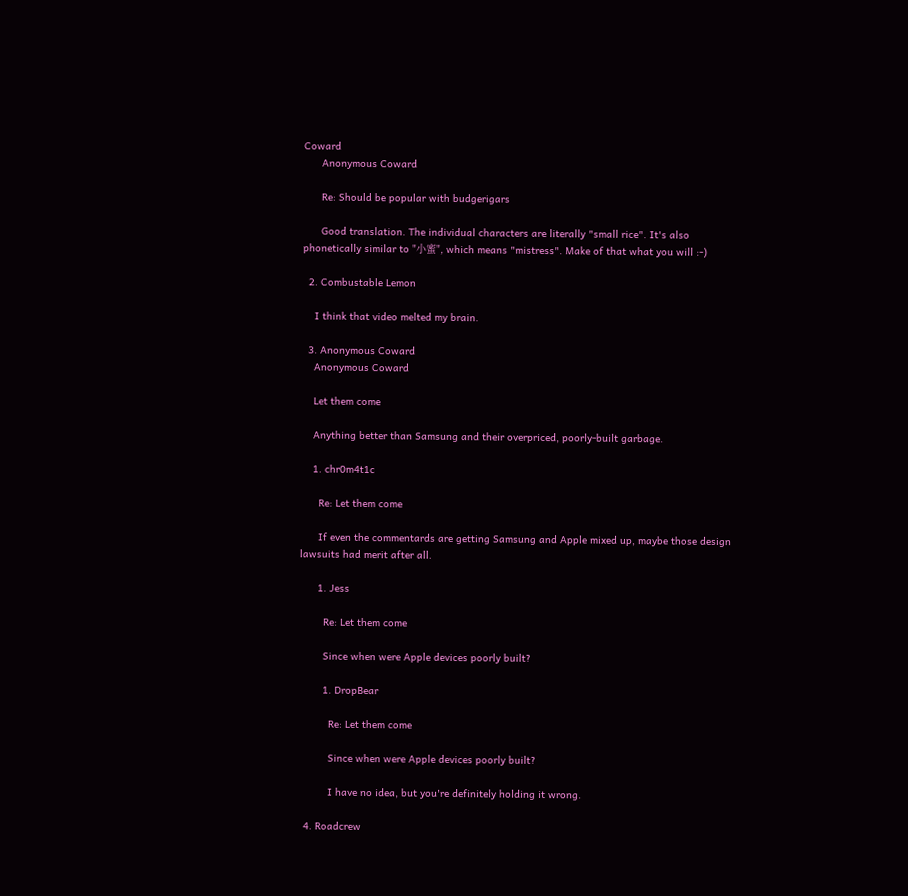Coward
      Anonymous Coward

      Re: Should be popular with budgerigars

      Good translation. The individual characters are literally "small rice". It's also phonetically similar to "小蜜", which means "mistress". Make of that what you will :-)

  2. Combustable Lemon

    I think that video melted my brain.

  3. Anonymous Coward
    Anonymous Coward

    Let them come

    Anything better than Samsung and their overpriced, poorly-built garbage.

    1. chr0m4t1c

      Re: Let them come

      If even the commentards are getting Samsung and Apple mixed up, maybe those design lawsuits had merit after all.

      1. Jess

        Re: Let them come

        Since when were Apple devices poorly built?

        1. DropBear

          Re: Let them come

          Since when were Apple devices poorly built?

          I have no idea, but you're definitely holding it wrong.

  4. Roadcrew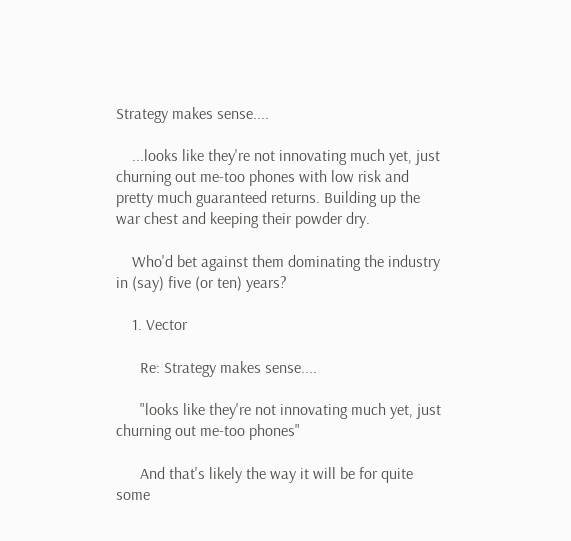Strategy makes sense....

    ...looks like they're not innovating much yet, just churning out me-too phones with low risk and pretty much guaranteed returns. Building up the war chest and keeping their powder dry.

    Who'd bet against them dominating the industry in (say) five (or ten) years?

    1. Vector

      Re: Strategy makes sense....

      "looks like they're not innovating much yet, just churning out me-too phones"

      And that's likely the way it will be for quite some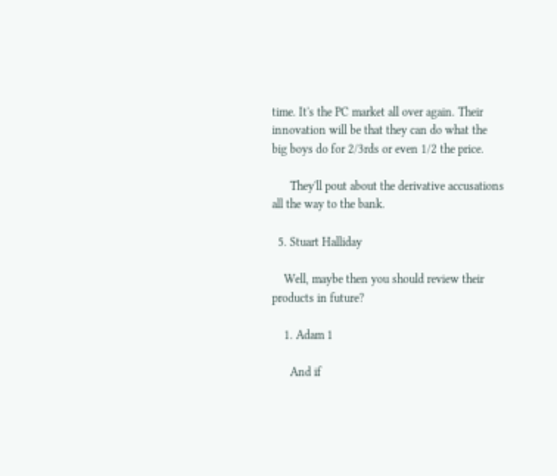time. It's the PC market all over again. Their innovation will be that they can do what the big boys do for 2/3rds or even 1/2 the price.

      They'll pout about the derivative accusations all the way to the bank.

  5. Stuart Halliday

    Well, maybe then you should review their products in future?

    1. Adam 1

      And if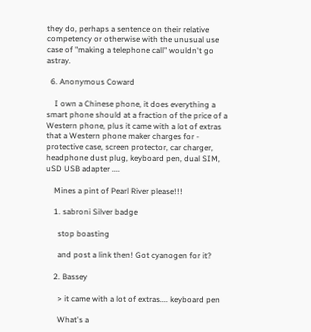they do, perhaps a sentence on their relative competency or otherwise with the unusual use case of "making a telephone call" wouldn't go astray.

  6. Anonymous Coward

    I own a Chinese phone, it does everything a smart phone should at a fraction of the price of a Western phone, plus it came with a lot of extras that a Western phone maker charges for - protective case, screen protector, car charger, headphone dust plug, keyboard pen, dual SIM, uSD USB adapter ....

    Mines a pint of Pearl River please!!!

    1. sabroni Silver badge

      stop boasting

      and post a link then! Got cyanogen for it?

    2. Bassey

      > it came with a lot of extras.... keyboard pen

      What's a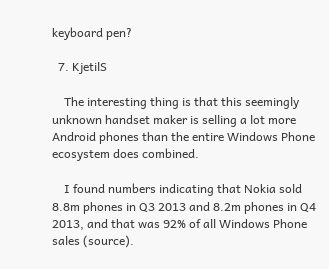keyboard pen?

  7. KjetilS

    The interesting thing is that this seemingly unknown handset maker is selling a lot more Android phones than the entire Windows Phone ecosystem does combined.

    I found numbers indicating that Nokia sold 8.8m phones in Q3 2013 and 8.2m phones in Q4 2013, and that was 92% of all Windows Phone sales (source).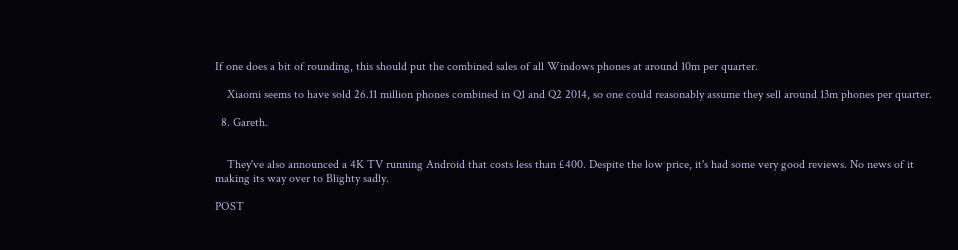If one does a bit of rounding, this should put the combined sales of all Windows phones at around 10m per quarter.

    Xiaomi seems to have sold 26.11 million phones combined in Q1 and Q2 2014, so one could reasonably assume they sell around 13m phones per quarter.

  8. Gareth.


    They've also announced a 4K TV running Android that costs less than £400. Despite the low price, it's had some very good reviews. No news of it making its way over to Blighty sadly.

POST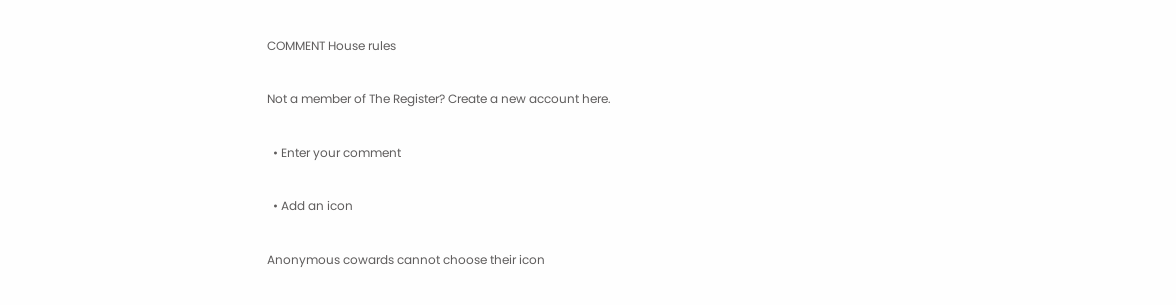COMMENT House rules

Not a member of The Register? Create a new account here.

  • Enter your comment

  • Add an icon

Anonymous cowards cannot choose their icon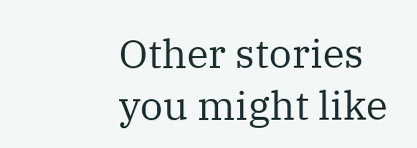Other stories you might like